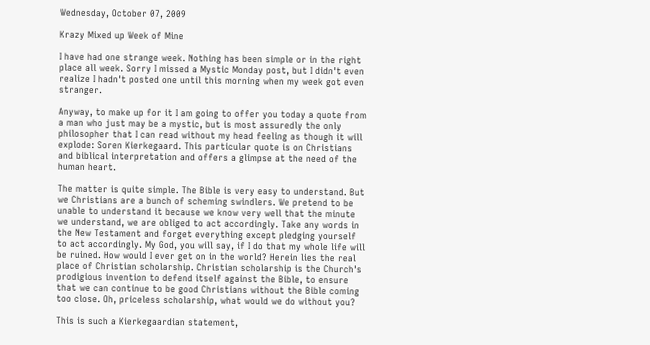Wednesday, October 07, 2009

Krazy Mixed up Week of Mine

I have had one strange week. Nothing has been simple or in the right place all week. Sorry I missed a Mystic Monday post, but I didn't even realize I hadn't posted one until this morning when my week got even stranger.

Anyway, to make up for it I am going to offer you today a quote from a man who just may be a mystic, but is most assuredly the only philosopher that I can read without my head feeling as though it will explode: Soren Kierkegaard. This particular quote is on Christians and biblical interpretation and offers a glimpse at the need of the human heart.

The matter is quite simple. The Bible is very easy to understand. But we Christians are a bunch of scheming swindlers. We pretend to be unable to understand it because we know very well that the minute we understand, we are obliged to act accordingly. Take any words in the New Testament and forget everything except pledging yourself to act accordingly. My God, you will say, if I do that my whole life will be ruined. How would I ever get on in the world? Herein lies the real place of Christian scholarship. Christian scholarship is the Church's prodigious invention to defend itself against the Bible, to ensure that we can continue to be good Christians without the Bible coming too close. Oh, priceless scholarship, what would we do without you?

This is such a Kierkegaardian statement,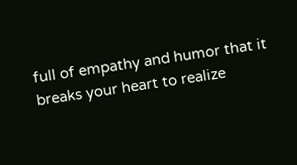full of empathy and humor that it breaks your heart to realize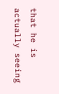that he is actually seeing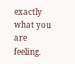exactly what you are feeling.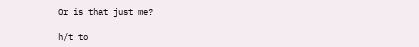Or is that just me?

h/t to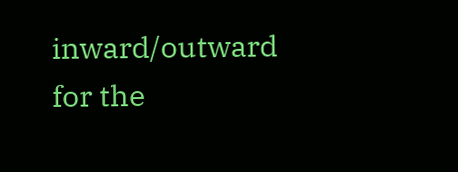inward/outward for the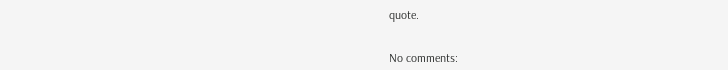quote.


No comments: